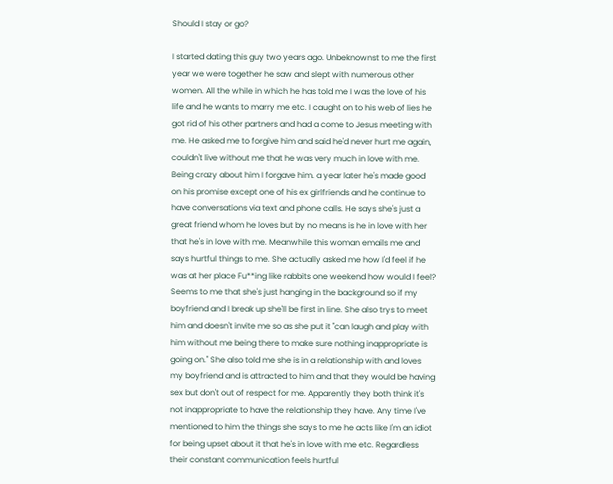Should I stay or go?

I started dating this guy two years ago. Unbeknownst to me the first year we were together he saw and slept with numerous other women. All the while in which he has told me I was the love of his life and he wants to marry me etc. I caught on to his web of lies he got rid of his other partners and had a come to Jesus meeting with me. He asked me to forgive him and said he'd never hurt me again, couldn't live without me that he was very much in love with me. Being crazy about him I forgave him. a year later he's made good on his promise except one of his ex girlfriends and he continue to have conversations via text and phone calls. He says she's just a great friend whom he loves but by no means is he in love with her that he's in love with me. Meanwhile this woman emails me and says hurtful things to me. She actually asked me how I'd feel if he was at her place Fu**ing like rabbits one weekend how would I feel? Seems to me that she's just hanging in the background so if my boyfriend and I break up she'll be first in line. She also trys to meet him and doesn't invite me so as she put it "can laugh and play with him without me being there to make sure nothing inappropriate is going on." She also told me she is in a relationship with and loves my boyfriend and is attracted to him and that they would be having sex but don't out of respect for me. Apparently they both think it's not inappropriate to have the relationship they have. Any time I've mentioned to him the things she says to me he acts like I'm an idiot for being upset about it that he's in love with me etc. Regardless their constant communication feels hurtful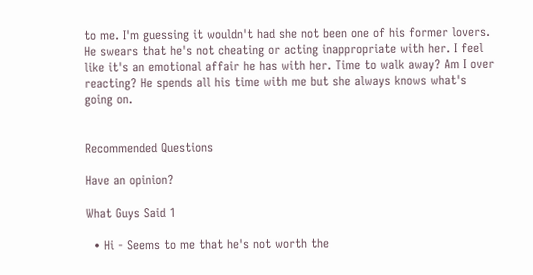to me. I'm guessing it wouldn't had she not been one of his former lovers. He swears that he's not cheating or acting inappropriate with her. I feel like it's an emotional affair he has with her. Time to walk away? Am I over reacting? He spends all his time with me but she always knows what's going on.


Recommended Questions

Have an opinion?

What Guys Said 1

  • Hi - Seems to me that he's not worth the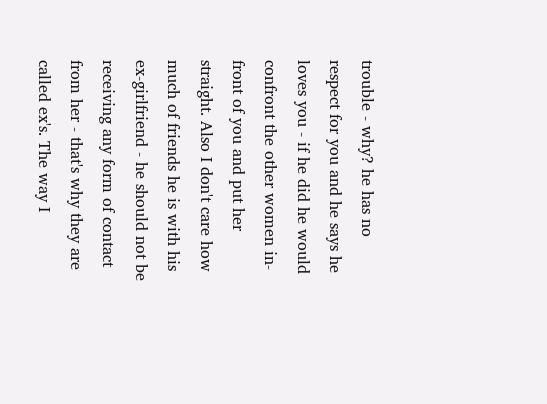trouble - why? he has no respect for you and he says he loves you - if he did he would confront the other women in-front of you and put her straight. Also I don't care how much of friends he is with his ex-girlfriend - he should not be receiving any form of contact from her - that's why they are called ex's. The way I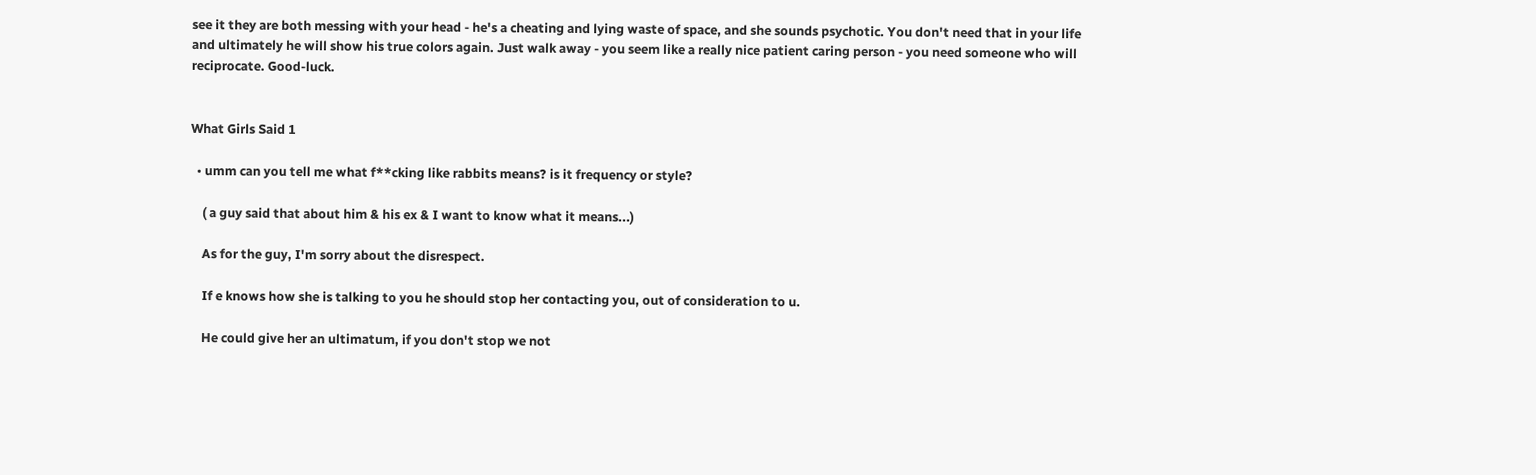see it they are both messing with your head - he's a cheating and lying waste of space, and she sounds psychotic. You don't need that in your life and ultimately he will show his true colors again. Just walk away - you seem like a really nice patient caring person - you need someone who will reciprocate. Good-luck.


What Girls Said 1

  • umm can you tell me what f**cking like rabbits means? is it frequency or style?

    ( a guy said that about him & his ex & I want to know what it means...)

    As for the guy, I'm sorry about the disrespect.

    If e knows how she is talking to you he should stop her contacting you, out of consideration to u.

    He could give her an ultimatum, if you don't stop we not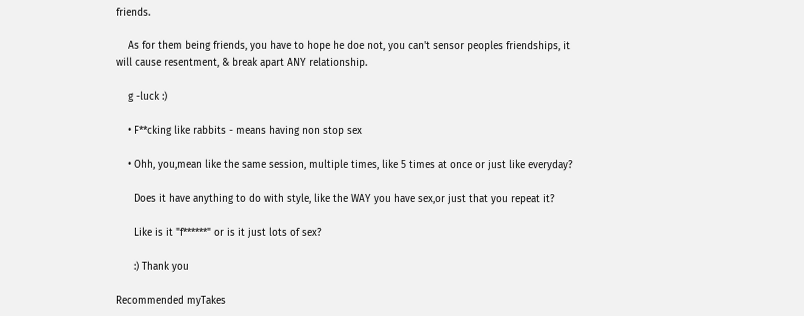friends.

    As for them being friends, you have to hope he doe not, you can't sensor peoples friendships, it will cause resentment, & break apart ANY relationship.

    g -luck :)

    • F**cking like rabbits - means having non stop sex

    • Ohh, you,mean like the same session, multiple times, like 5 times at once or just like everyday?

      Does it have anything to do with style, like the WAY you have sex,or just that you repeat it?

      Like is it "f******" or is it just lots of sex?

      :) Thank you

Recommended myTakes